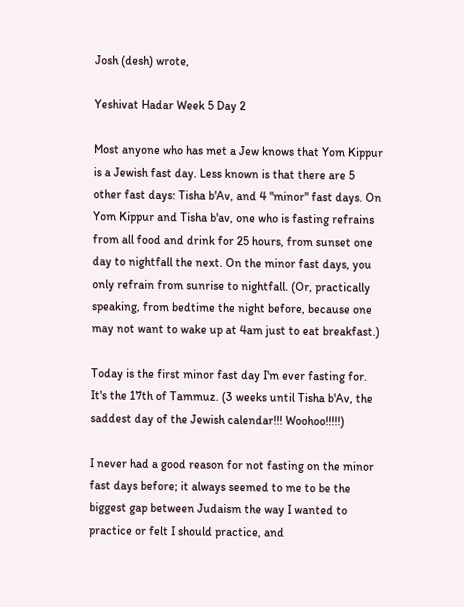Josh (desh) wrote,

Yeshivat Hadar Week 5 Day 2

Most anyone who has met a Jew knows that Yom Kippur is a Jewish fast day. Less known is that there are 5 other fast days: Tisha b'Av, and 4 "minor" fast days. On Yom Kippur and Tisha b'av, one who is fasting refrains from all food and drink for 25 hours, from sunset one day to nightfall the next. On the minor fast days, you only refrain from sunrise to nightfall. (Or, practically speaking, from bedtime the night before, because one may not want to wake up at 4am just to eat breakfast.)

Today is the first minor fast day I'm ever fasting for. It's the 17th of Tammuz. (3 weeks until Tisha b'Av, the saddest day of the Jewish calendar!!! Woohoo!!!!!)

I never had a good reason for not fasting on the minor fast days before; it always seemed to me to be the biggest gap between Judaism the way I wanted to practice or felt I should practice, and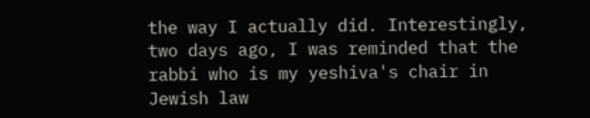the way I actually did. Interestingly, two days ago, I was reminded that the rabbi who is my yeshiva's chair in Jewish law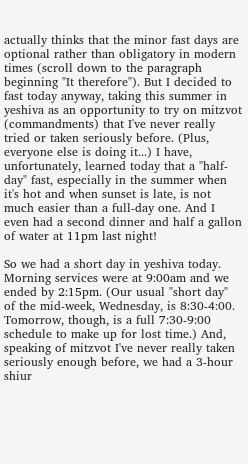actually thinks that the minor fast days are optional rather than obligatory in modern times (scroll down to the paragraph beginning "It therefore"). But I decided to fast today anyway, taking this summer in yeshiva as an opportunity to try on mitzvot (commandments) that I've never really tried or taken seriously before. (Plus, everyone else is doing it...) I have, unfortunately, learned today that a "half-day" fast, especially in the summer when it's hot and when sunset is late, is not much easier than a full-day one. And I even had a second dinner and half a gallon of water at 11pm last night!

So we had a short day in yeshiva today. Morning services were at 9:00am and we ended by 2:15pm. (Our usual "short day" of the mid-week, Wednesday, is 8:30-4:00. Tomorrow, though, is a full 7:30-9:00 schedule to make up for lost time.) And, speaking of mitzvot I've never really taken seriously enough before, we had a 3-hour shiur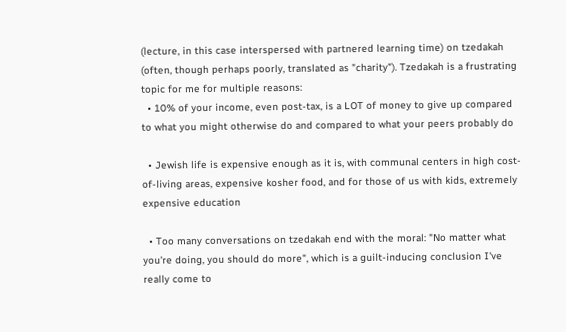(lecture, in this case interspersed with partnered learning time) on tzedakah (often, though perhaps poorly, translated as "charity"). Tzedakah is a frustrating topic for me for multiple reasons:
  • 10% of your income, even post-tax, is a LOT of money to give up compared to what you might otherwise do and compared to what your peers probably do

  • Jewish life is expensive enough as it is, with communal centers in high cost-of-living areas, expensive kosher food, and for those of us with kids, extremely expensive education

  • Too many conversations on tzedakah end with the moral: "No matter what you're doing, you should do more", which is a guilt-inducing conclusion I've really come to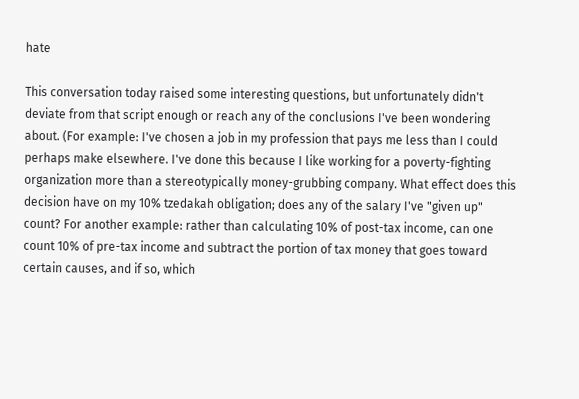hate

This conversation today raised some interesting questions, but unfortunately didn't deviate from that script enough or reach any of the conclusions I've been wondering about. (For example: I've chosen a job in my profession that pays me less than I could perhaps make elsewhere. I've done this because I like working for a poverty-fighting organization more than a stereotypically money-grubbing company. What effect does this decision have on my 10% tzedakah obligation; does any of the salary I've "given up" count? For another example: rather than calculating 10% of post-tax income, can one count 10% of pre-tax income and subtract the portion of tax money that goes toward certain causes, and if so, which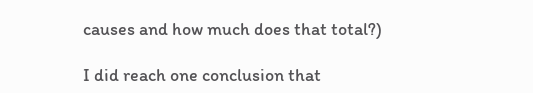causes and how much does that total?)

I did reach one conclusion that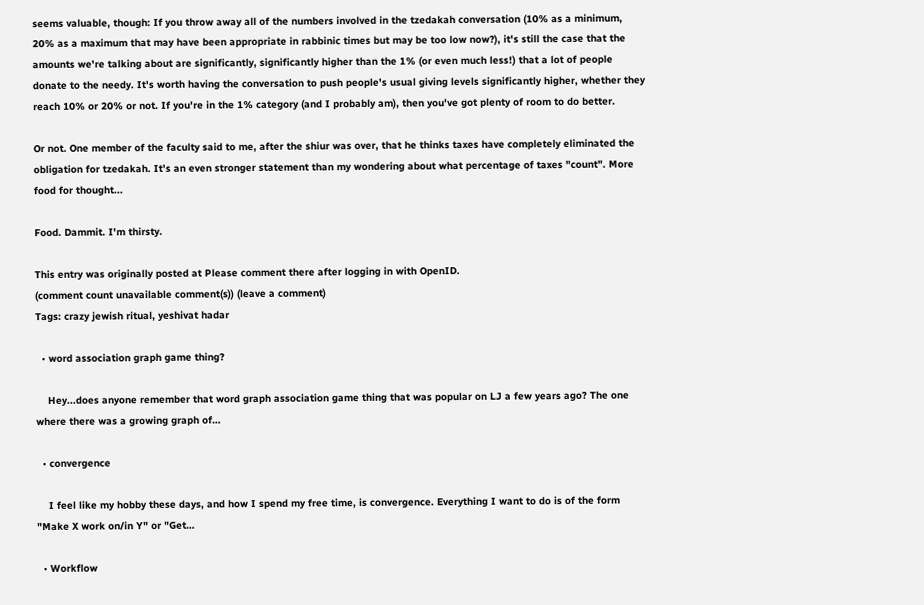seems valuable, though: If you throw away all of the numbers involved in the tzedakah conversation (10% as a minimum, 20% as a maximum that may have been appropriate in rabbinic times but may be too low now?), it's still the case that the amounts we're talking about are significantly, significantly higher than the 1% (or even much less!) that a lot of people donate to the needy. It's worth having the conversation to push people's usual giving levels significantly higher, whether they reach 10% or 20% or not. If you're in the 1% category (and I probably am), then you've got plenty of room to do better.

Or not. One member of the faculty said to me, after the shiur was over, that he thinks taxes have completely eliminated the obligation for tzedakah. It's an even stronger statement than my wondering about what percentage of taxes "count". More food for thought...

Food. Dammit. I'm thirsty.

This entry was originally posted at Please comment there after logging in with OpenID.
(comment count unavailable comment(s)) (leave a comment)
Tags: crazy jewish ritual, yeshivat hadar

  • word association graph game thing?

    Hey...does anyone remember that word graph association game thing that was popular on LJ a few years ago? The one where there was a growing graph of…

  • convergence

    I feel like my hobby these days, and how I spend my free time, is convergence. Everything I want to do is of the form "Make X work on/in Y" or "Get…

  • Workflow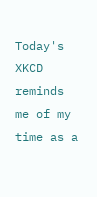Today's XKCD reminds me of my time as a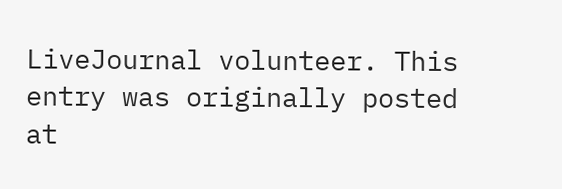LiveJournal volunteer. This entry was originally posted at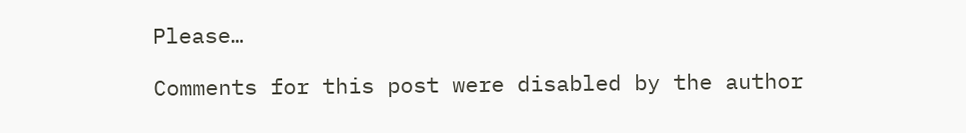Please…

Comments for this post were disabled by the author